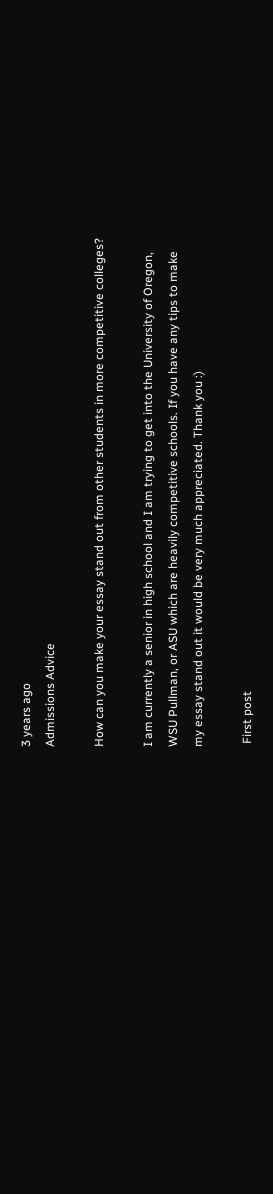3 years ago
Admissions Advice

How can you make your essay stand out from other students in more competitive colleges?

I am currently a senior in high school and I am trying to get into the University of Oregon, WSU Pullman, or ASU which are heavily competitive schools. If you have any tips to make my essay stand out it would be very much appreciated. Thank you :)

 First post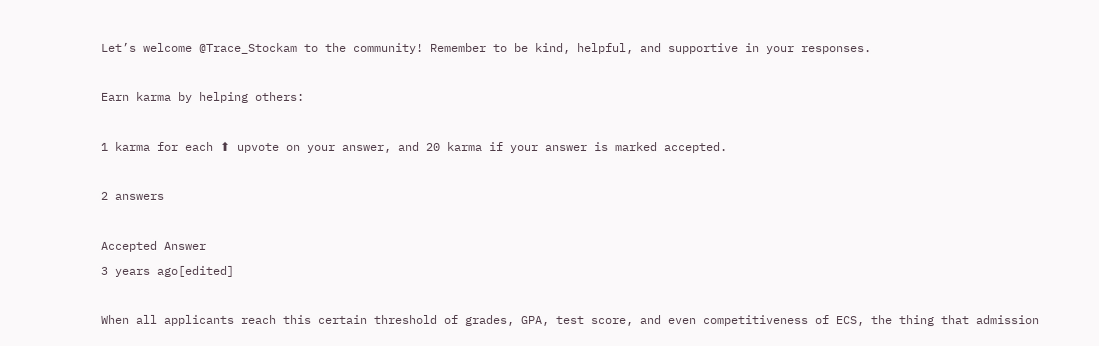Let’s welcome @Trace_Stockam to the community! Remember to be kind, helpful, and supportive in your responses.

Earn karma by helping others:

1 karma for each ⬆ upvote on your answer, and 20 karma if your answer is marked accepted.

2 answers

Accepted Answer
3 years ago[edited]

When all applicants reach this certain threshold of grades, GPA, test score, and even competitiveness of ECS, the thing that admission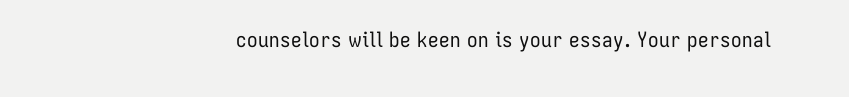counselors will be keen on is your essay. Your personal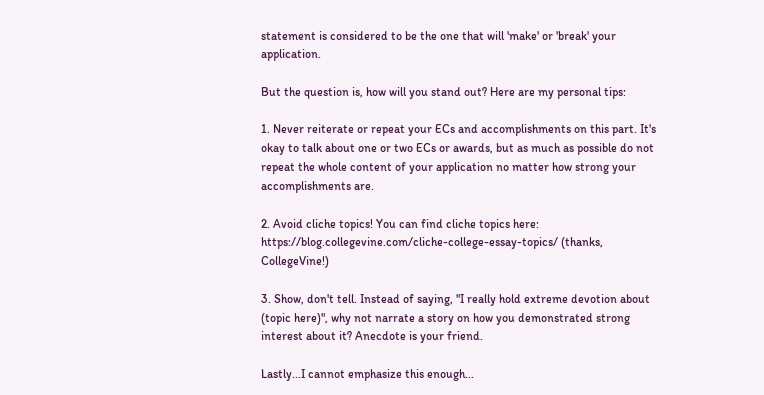statement is considered to be the one that will 'make' or 'break' your application.

But the question is, how will you stand out? Here are my personal tips:

1. Never reiterate or repeat your ECs and accomplishments on this part. It's okay to talk about one or two ECs or awards, but as much as possible do not repeat the whole content of your application no matter how strong your accomplishments are.

2. Avoid cliche topics! You can find cliche topics here: https://blog.collegevine.com/cliche-college-essay-topics/ (thanks, CollegeVine!)

3. Show, don't tell. Instead of saying, "I really hold extreme devotion about (topic here)", why not narrate a story on how you demonstrated strong interest about it? Anecdote is your friend.

Lastly...I cannot emphasize this enough...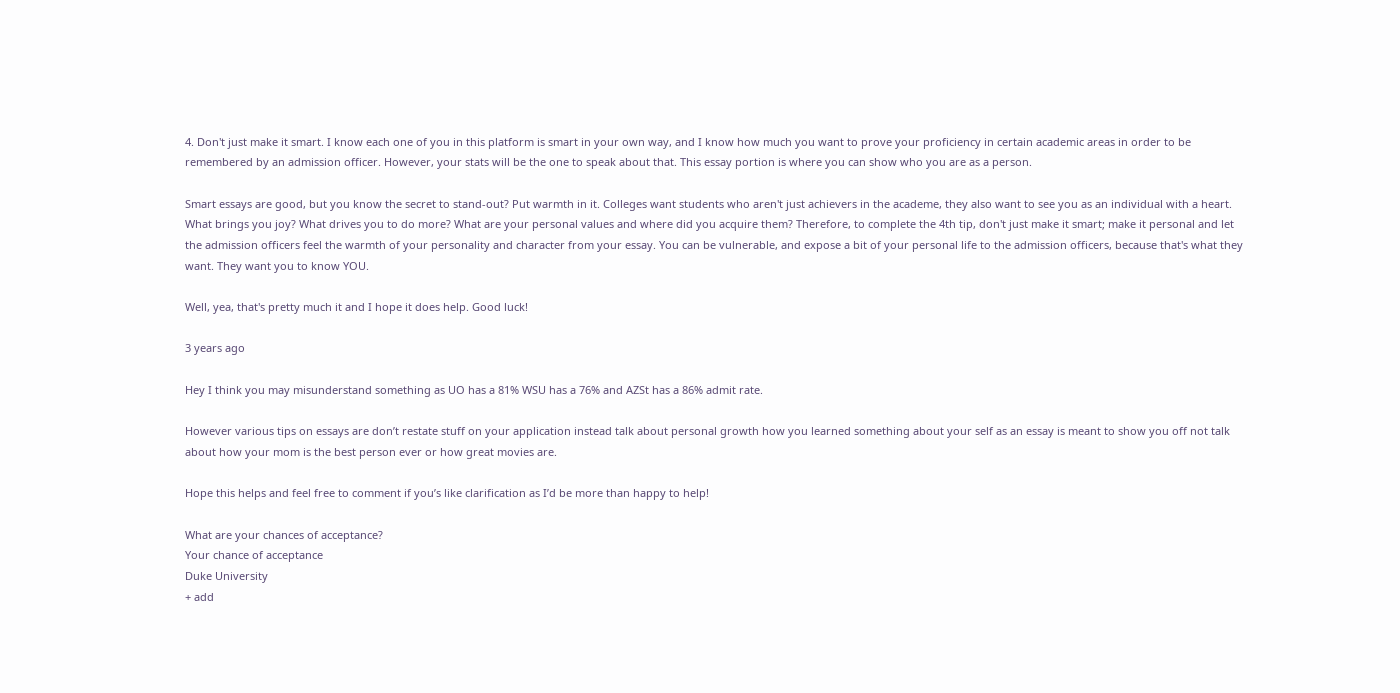4. Don't just make it smart. I know each one of you in this platform is smart in your own way, and I know how much you want to prove your proficiency in certain academic areas in order to be remembered by an admission officer. However, your stats will be the one to speak about that. This essay portion is where you can show who you are as a person.

Smart essays are good, but you know the secret to stand-out? Put warmth in it. Colleges want students who aren't just achievers in the academe, they also want to see you as an individual with a heart. What brings you joy? What drives you to do more? What are your personal values and where did you acquire them? Therefore, to complete the 4th tip, don't just make it smart; make it personal and let the admission officers feel the warmth of your personality and character from your essay. You can be vulnerable, and expose a bit of your personal life to the admission officers, because that's what they want. They want you to know YOU.

Well, yea, that's pretty much it and I hope it does help. Good luck!

3 years ago

Hey I think you may misunderstand something as UO has a 81% WSU has a 76% and AZSt has a 86% admit rate.

However various tips on essays are don’t restate stuff on your application instead talk about personal growth how you learned something about your self as an essay is meant to show you off not talk about how your mom is the best person ever or how great movies are.

Hope this helps and feel free to comment if you’s like clarification as I’d be more than happy to help!

What are your chances of acceptance?
Your chance of acceptance
Duke University
+ add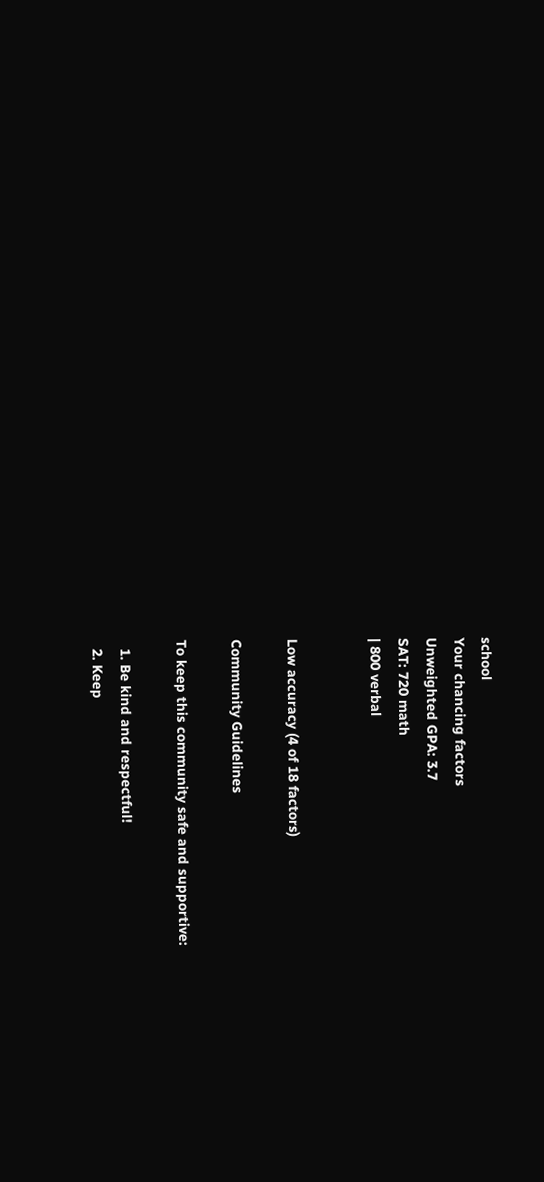school
Your chancing factors
Unweighted GPA: 3.7
SAT: 720 math
| 800 verbal


Low accuracy (4 of 18 factors)

Community Guidelines

To keep this community safe and supportive:

  1. Be kind and respectful!
  2. Keep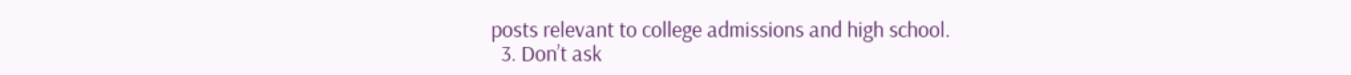posts relevant to college admissions and high school.
  3. Don’t ask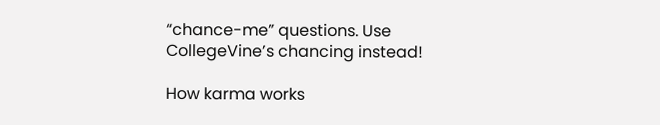“chance-me” questions. Use CollegeVine’s chancing instead!

How karma works